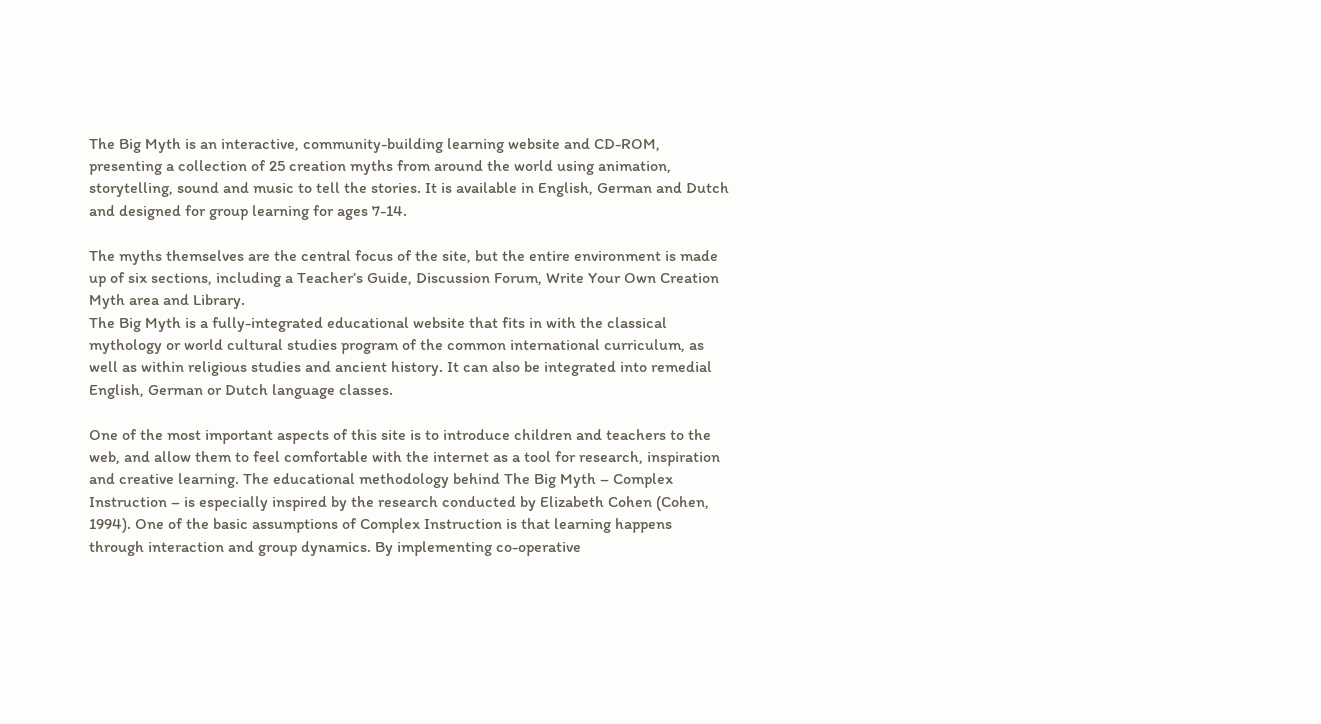The Big Myth is an interactive, community-building learning website and CD-ROM, presenting a collection of 25 creation myths from around the world using animation, storytelling, sound and music to tell the stories. It is available in English, German and Dutch and designed for group learning for ages 7-14.

The myths themselves are the central focus of the site, but the entire environment is made up of six sections, including a Teacher’s Guide, Discussion Forum, Write Your Own Creation Myth area and Library.
The Big Myth is a fully-integrated educational website that fits in with the classical mythology or world cultural studies program of the common international curriculum, as well as within religious studies and ancient history. It can also be integrated into remedial English, German or Dutch language classes.

One of the most important aspects of this site is to introduce children and teachers to the web, and allow them to feel comfortable with the internet as a tool for research, inspiration and creative learning. The educational methodology behind The Big Myth – Complex Instruction – is especially inspired by the research conducted by Elizabeth Cohen (Cohen, 1994). One of the basic assumptions of Complex Instruction is that learning happens through interaction and group dynamics. By implementing co-operative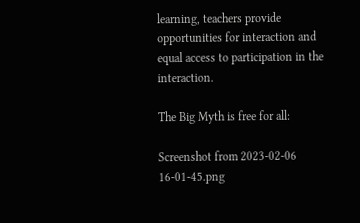learning, teachers provide opportunities for interaction and equal access to participation in the interaction.

The Big Myth is free for all:

Screenshot from 2023-02-06 16-01-45.png